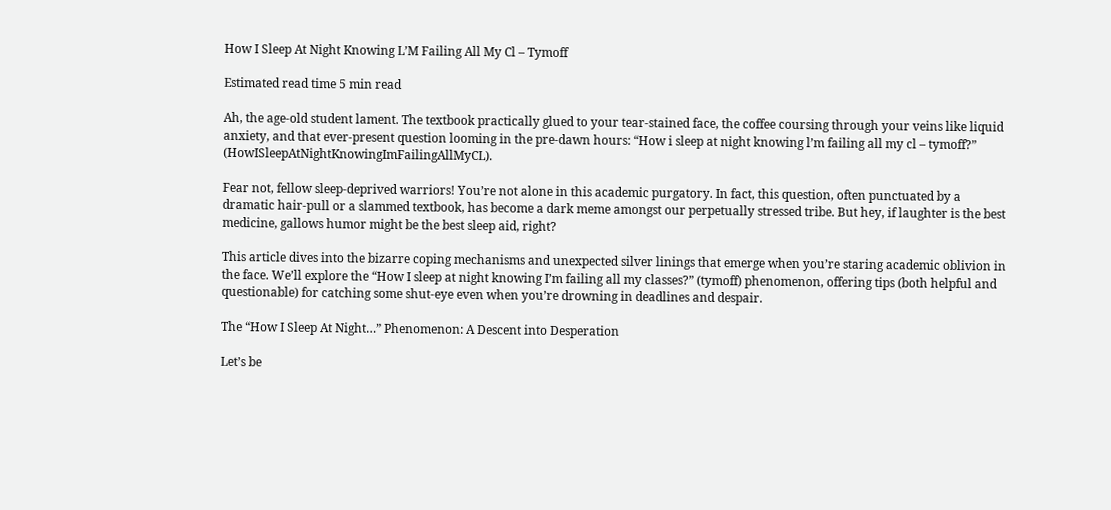How I Sleep At Night Knowing L’M Failing All My Cl – Tymoff

Estimated read time 5 min read

Ah, the age-old student lament. The textbook practically glued to your tear-stained face, the coffee coursing through your veins like liquid anxiety, and that ever-present question looming in the pre-dawn hours: “How i sleep at night knowing l’m failing all my cl – tymoff?” (HowISleepAtNightKnowingImFailingAllMyCL).

Fear not, fellow sleep-deprived warriors! You’re not alone in this academic purgatory. In fact, this question, often punctuated by a dramatic hair-pull or a slammed textbook, has become a dark meme amongst our perpetually stressed tribe. But hey, if laughter is the best medicine, gallows humor might be the best sleep aid, right?

This article dives into the bizarre coping mechanisms and unexpected silver linings that emerge when you’re staring academic oblivion in the face. We’ll explore the “How I sleep at night knowing I’m failing all my classes?” (tymoff) phenomenon, offering tips (both helpful and questionable) for catching some shut-eye even when you’re drowning in deadlines and despair.

The “How I Sleep At Night…” Phenomenon: A Descent into Desperation

Let’s be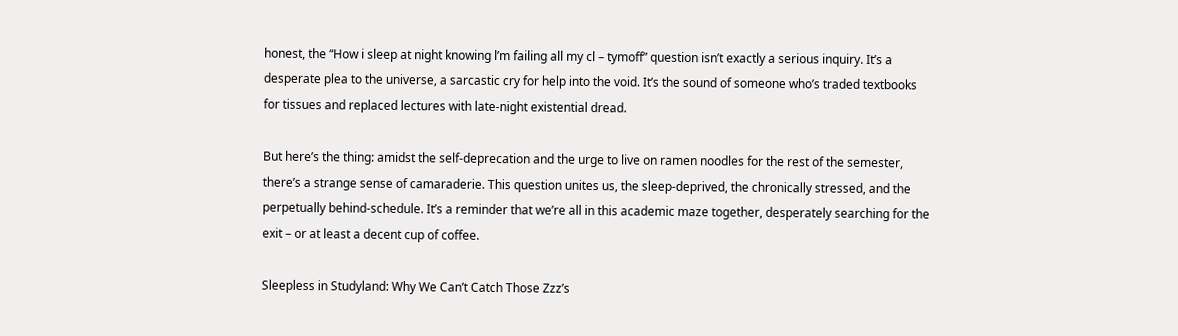honest, the “How i sleep at night knowing l’m failing all my cl – tymoff” question isn’t exactly a serious inquiry. It’s a desperate plea to the universe, a sarcastic cry for help into the void. It’s the sound of someone who’s traded textbooks for tissues and replaced lectures with late-night existential dread.

But here’s the thing: amidst the self-deprecation and the urge to live on ramen noodles for the rest of the semester, there’s a strange sense of camaraderie. This question unites us, the sleep-deprived, the chronically stressed, and the perpetually behind-schedule. It’s a reminder that we’re all in this academic maze together, desperately searching for the exit – or at least a decent cup of coffee.

Sleepless in Studyland: Why We Can’t Catch Those Zzz’s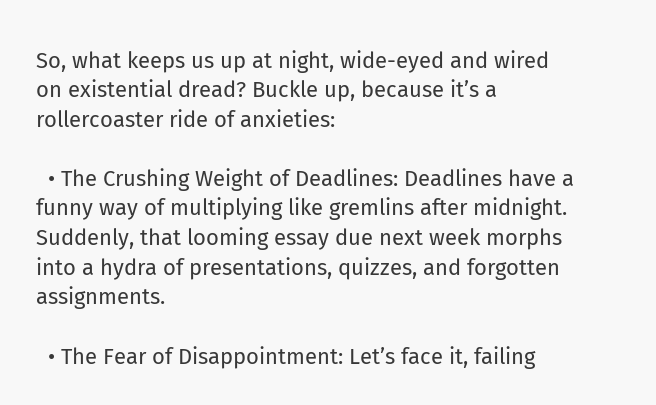So, what keeps us up at night, wide-eyed and wired on existential dread? Buckle up, because it’s a rollercoaster ride of anxieties:

  • The Crushing Weight of Deadlines: Deadlines have a funny way of multiplying like gremlins after midnight. Suddenly, that looming essay due next week morphs into a hydra of presentations, quizzes, and forgotten assignments.

  • The Fear of Disappointment: Let’s face it, failing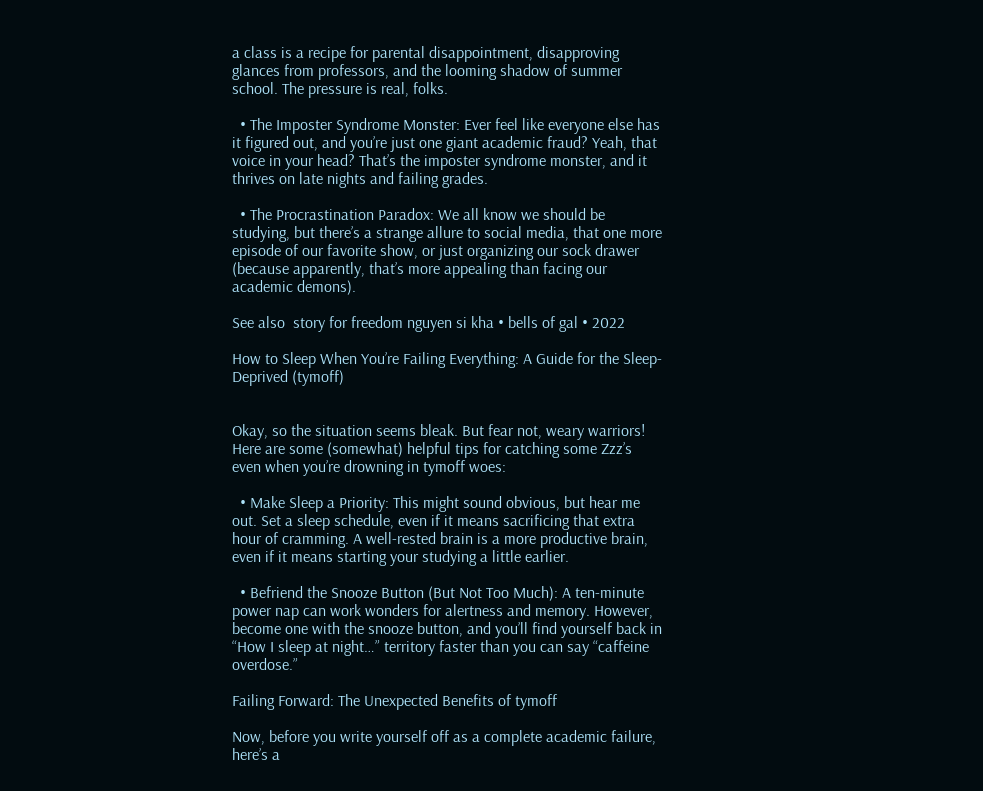a class is a recipe for parental disappointment, disapproving glances from professors, and the looming shadow of summer school. The pressure is real, folks.

  • The Imposter Syndrome Monster: Ever feel like everyone else has it figured out, and you’re just one giant academic fraud? Yeah, that voice in your head? That’s the imposter syndrome monster, and it thrives on late nights and failing grades.

  • The Procrastination Paradox: We all know we should be studying, but there’s a strange allure to social media, that one more episode of our favorite show, or just organizing our sock drawer (because apparently, that’s more appealing than facing our academic demons).

See also  story for freedom nguyen si kha • bells of gal • 2022

How to Sleep When You’re Failing Everything: A Guide for the Sleep-Deprived (tymoff)


Okay, so the situation seems bleak. But fear not, weary warriors! Here are some (somewhat) helpful tips for catching some Zzz’s even when you’re drowning in tymoff woes:

  • Make Sleep a Priority: This might sound obvious, but hear me out. Set a sleep schedule, even if it means sacrificing that extra hour of cramming. A well-rested brain is a more productive brain, even if it means starting your studying a little earlier.

  • Befriend the Snooze Button (But Not Too Much): A ten-minute power nap can work wonders for alertness and memory. However, become one with the snooze button, and you’ll find yourself back in “How I sleep at night…” territory faster than you can say “caffeine overdose.”

Failing Forward: The Unexpected Benefits of tymoff

Now, before you write yourself off as a complete academic failure, here’s a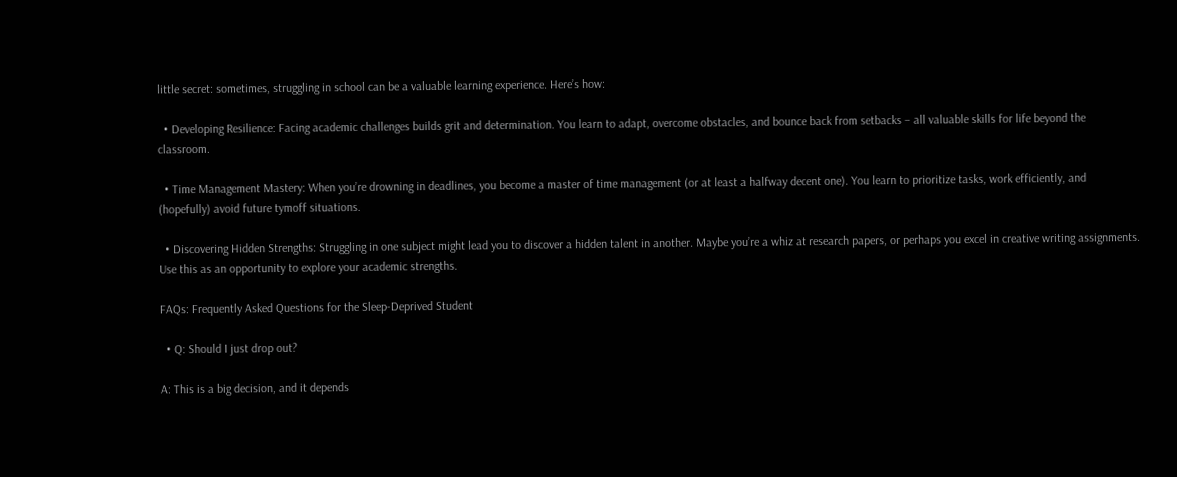little secret: sometimes, struggling in school can be a valuable learning experience. Here’s how:

  • Developing Resilience: Facing academic challenges builds grit and determination. You learn to adapt, overcome obstacles, and bounce back from setbacks – all valuable skills for life beyond the classroom.

  • Time Management Mastery: When you’re drowning in deadlines, you become a master of time management (or at least a halfway decent one). You learn to prioritize tasks, work efficiently, and (hopefully) avoid future tymoff situations.

  • Discovering Hidden Strengths: Struggling in one subject might lead you to discover a hidden talent in another. Maybe you’re a whiz at research papers, or perhaps you excel in creative writing assignments. Use this as an opportunity to explore your academic strengths.

FAQs: Frequently Asked Questions for the Sleep-Deprived Student

  • Q: Should I just drop out?

A: This is a big decision, and it depends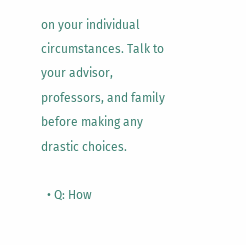on your individual circumstances. Talk to your advisor, professors, and family before making any drastic choices.

  • Q: How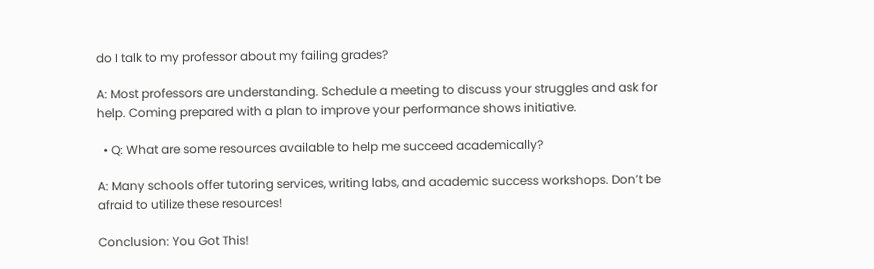do I talk to my professor about my failing grades?

A: Most professors are understanding. Schedule a meeting to discuss your struggles and ask for help. Coming prepared with a plan to improve your performance shows initiative.

  • Q: What are some resources available to help me succeed academically?

A: Many schools offer tutoring services, writing labs, and academic success workshops. Don’t be afraid to utilize these resources!

Conclusion: You Got This!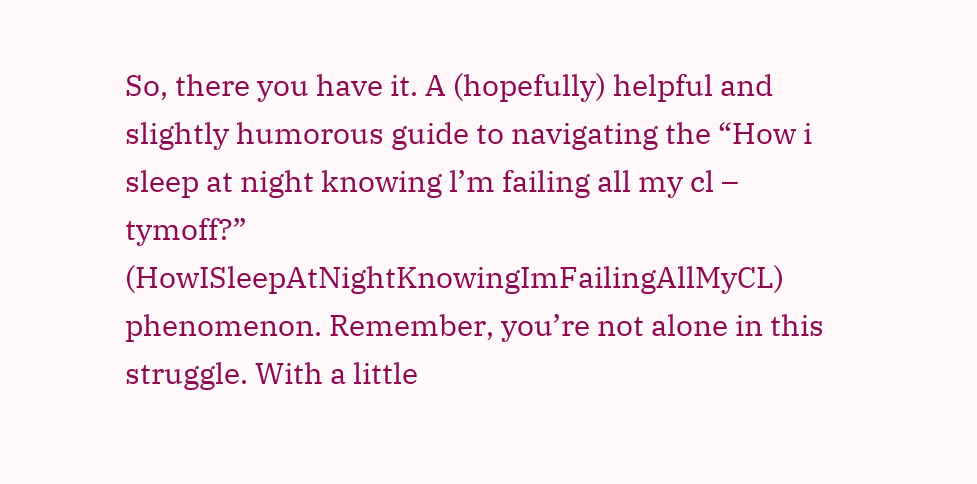So, there you have it. A (hopefully) helpful and slightly humorous guide to navigating the “How i sleep at night knowing l’m failing all my cl – tymoff?” (HowISleepAtNightKnowingImFailingAllMyCL) phenomenon. Remember, you’re not alone in this struggle. With a little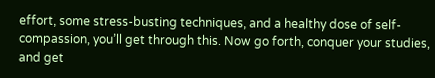effort, some stress-busting techniques, and a healthy dose of self-compassion, you’ll get through this. Now go forth, conquer your studies, and get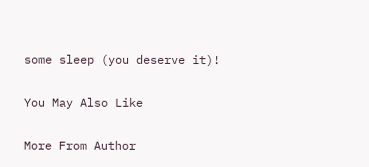some sleep (you deserve it)!

You May Also Like

More From Author